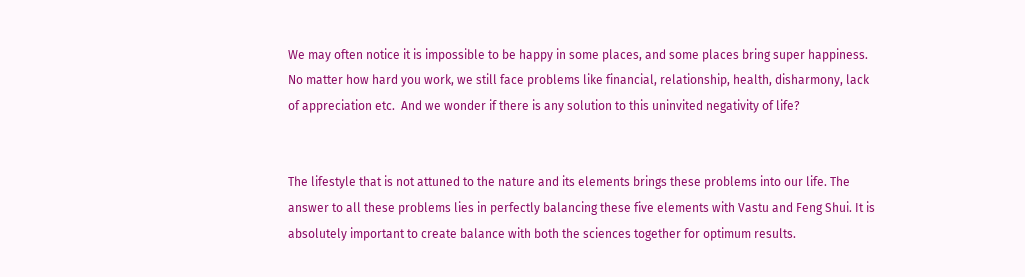We may often notice it is impossible to be happy in some places, and some places bring super happiness. No matter how hard you work, we still face problems like financial, relationship, health, disharmony, lack of appreciation etc.  And we wonder if there is any solution to this uninvited negativity of life?


The lifestyle that is not attuned to the nature and its elements brings these problems into our life. The answer to all these problems lies in perfectly balancing these five elements with Vastu and Feng Shui. It is absolutely important to create balance with both the sciences together for optimum results.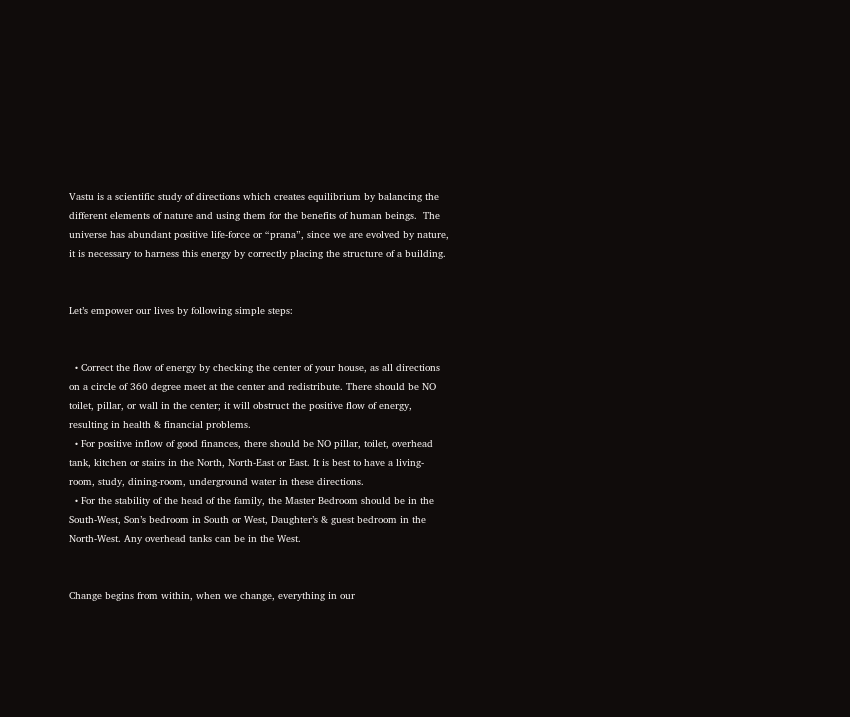Vastu is a scientific study of directions which creates equilibrium by balancing the different elements of nature and using them for the benefits of human beings.  The universe has abundant positive life-force or “prana”, since we are evolved by nature, it is necessary to harness this energy by correctly placing the structure of a building.


Let’s empower our lives by following simple steps:


  • Correct the flow of energy by checking the center of your house, as all directions on a circle of 360 degree meet at the center and redistribute. There should be NO toilet, pillar, or wall in the center; it will obstruct the positive flow of energy, resulting in health & financial problems.
  • For positive inflow of good finances, there should be NO pillar, toilet, overhead tank, kitchen or stairs in the North, North-East or East. It is best to have a living-room, study, dining-room, underground water in these directions.
  • For the stability of the head of the family, the Master Bedroom should be in the South-West, Son’s bedroom in South or West, Daughter’s & guest bedroom in the North-West. Any overhead tanks can be in the West.


Change begins from within, when we change, everything in our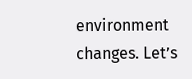environment changes. Let’s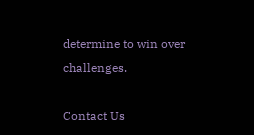determine to win over challenges.

Contact Us